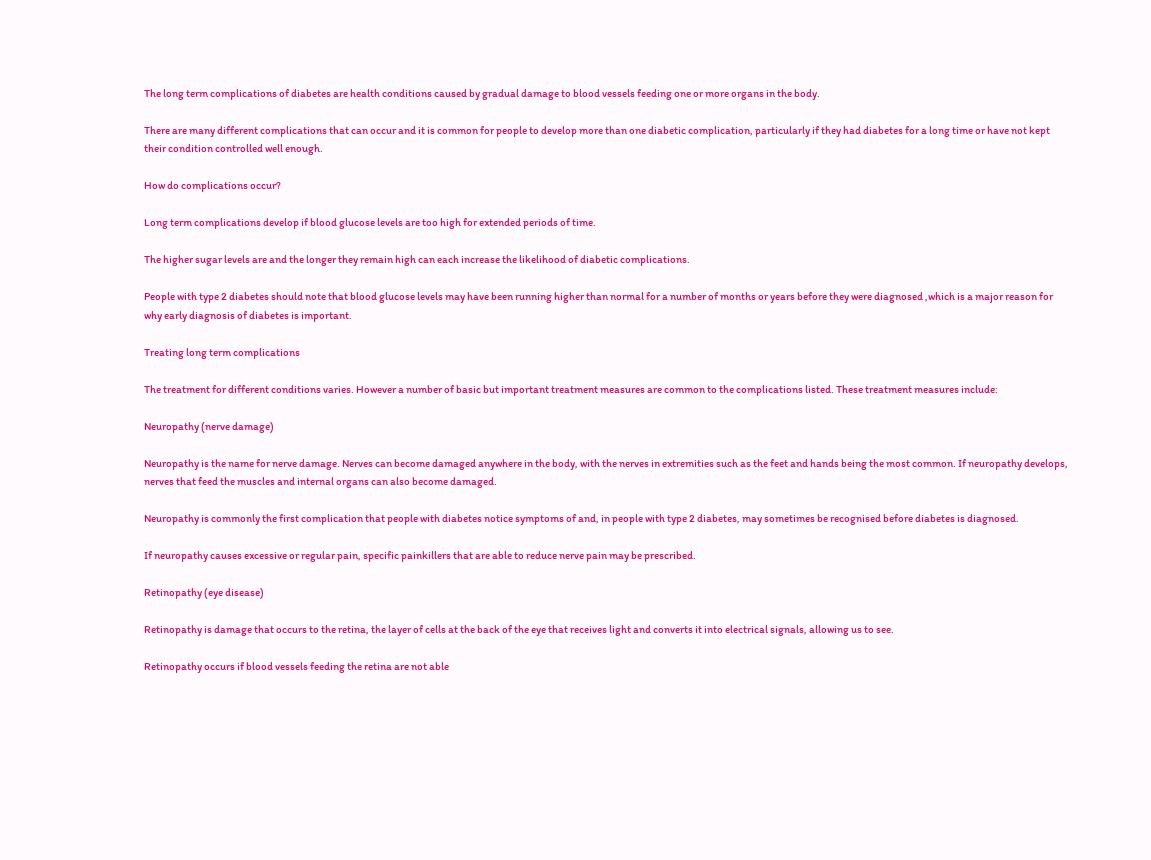The long term complications of diabetes are health conditions caused by gradual damage to blood vessels feeding one or more organs in the body.

There are many different complications that can occur and it is common for people to develop more than one diabetic complication, particularly if they had diabetes for a long time or have not kept their condition controlled well enough.

How do complications occur?

Long term complications develop if blood glucose levels are too high for extended periods of time.

The higher sugar levels are and the longer they remain high can each increase the likelihood of diabetic complications.

People with type 2 diabetes should note that blood glucose levels may have been running higher than normal for a number of months or years before they were diagnosed ,which is a major reason for why early diagnosis of diabetes is important.

Treating long term complications

The treatment for different conditions varies. However a number of basic but important treatment measures are common to the complications listed. These treatment measures include:

Neuropathy (nerve damage)

Neuropathy is the name for nerve damage. Nerves can become damaged anywhere in the body, with the nerves in extremities such as the feet and hands being the most common. If neuropathy develops, nerves that feed the muscles and internal organs can also become damaged.

Neuropathy is commonly the first complication that people with diabetes notice symptoms of and, in people with type 2 diabetes, may sometimes be recognised before diabetes is diagnosed.

If neuropathy causes excessive or regular pain, specific painkillers that are able to reduce nerve pain may be prescribed.

Retinopathy (eye disease)

Retinopathy is damage that occurs to the retina, the layer of cells at the back of the eye that receives light and converts it into electrical signals, allowing us to see.

Retinopathy occurs if blood vessels feeding the retina are not able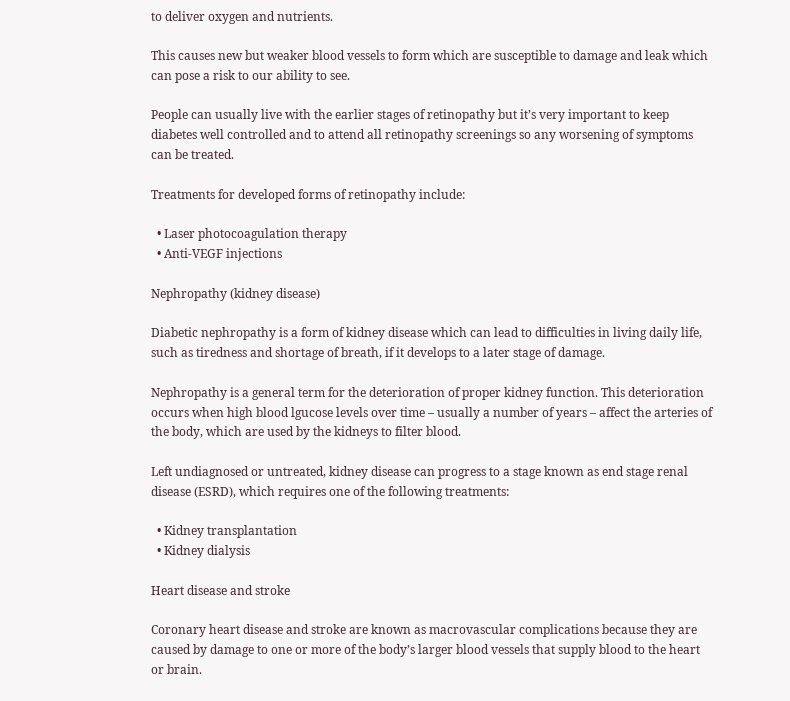to deliver oxygen and nutrients.

This causes new but weaker blood vessels to form which are susceptible to damage and leak which can pose a risk to our ability to see.

People can usually live with the earlier stages of retinopathy but it’s very important to keep diabetes well controlled and to attend all retinopathy screenings so any worsening of symptoms can be treated.

Treatments for developed forms of retinopathy include:

  • Laser photocoagulation therapy
  • Anti-VEGF injections

Nephropathy (kidney disease)

Diabetic nephropathy is a form of kidney disease which can lead to difficulties in living daily life, such as tiredness and shortage of breath, if it develops to a later stage of damage.

Nephropathy is a general term for the deterioration of proper kidney function. This deterioration occurs when high blood lgucose levels over time – usually a number of years – affect the arteries of the body, which are used by the kidneys to filter blood.

Left undiagnosed or untreated, kidney disease can progress to a stage known as end stage renal disease (ESRD), which requires one of the following treatments:

  • Kidney transplantation
  • Kidney dialysis

Heart disease and stroke

Coronary heart disease and stroke are known as macrovascular complications because they are caused by damage to one or more of the body’s larger blood vessels that supply blood to the heart or brain.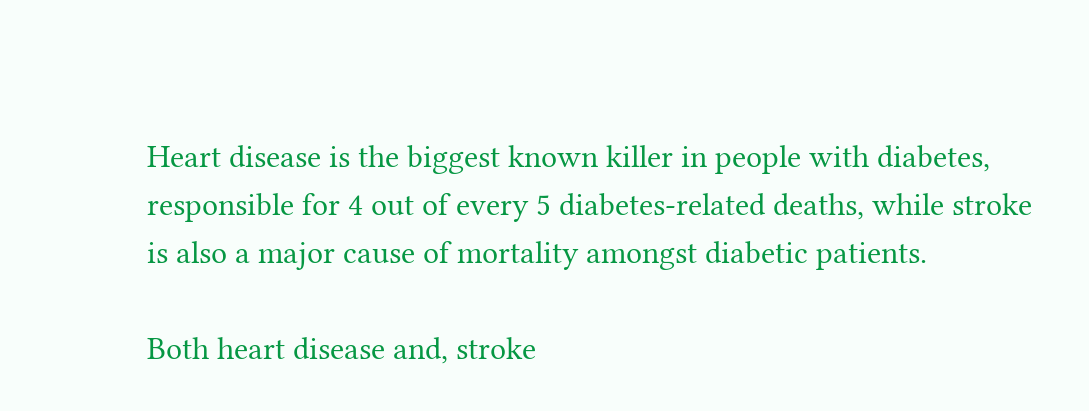Heart disease is the biggest known killer in people with diabetes, responsible for 4 out of every 5 diabetes-related deaths, while stroke is also a major cause of mortality amongst diabetic patients.

Both heart disease and, stroke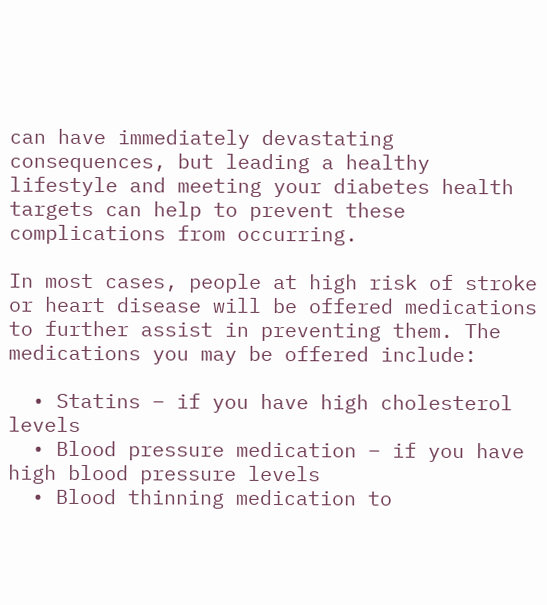can have immediately devastating consequences, but leading a healthy lifestyle and meeting your diabetes health targets can help to prevent these complications from occurring.

In most cases, people at high risk of stroke or heart disease will be offered medications to further assist in preventing them. The medications you may be offered include:

  • Statins – if you have high cholesterol levels
  • Blood pressure medication – if you have high blood pressure levels
  • Blood thinning medication to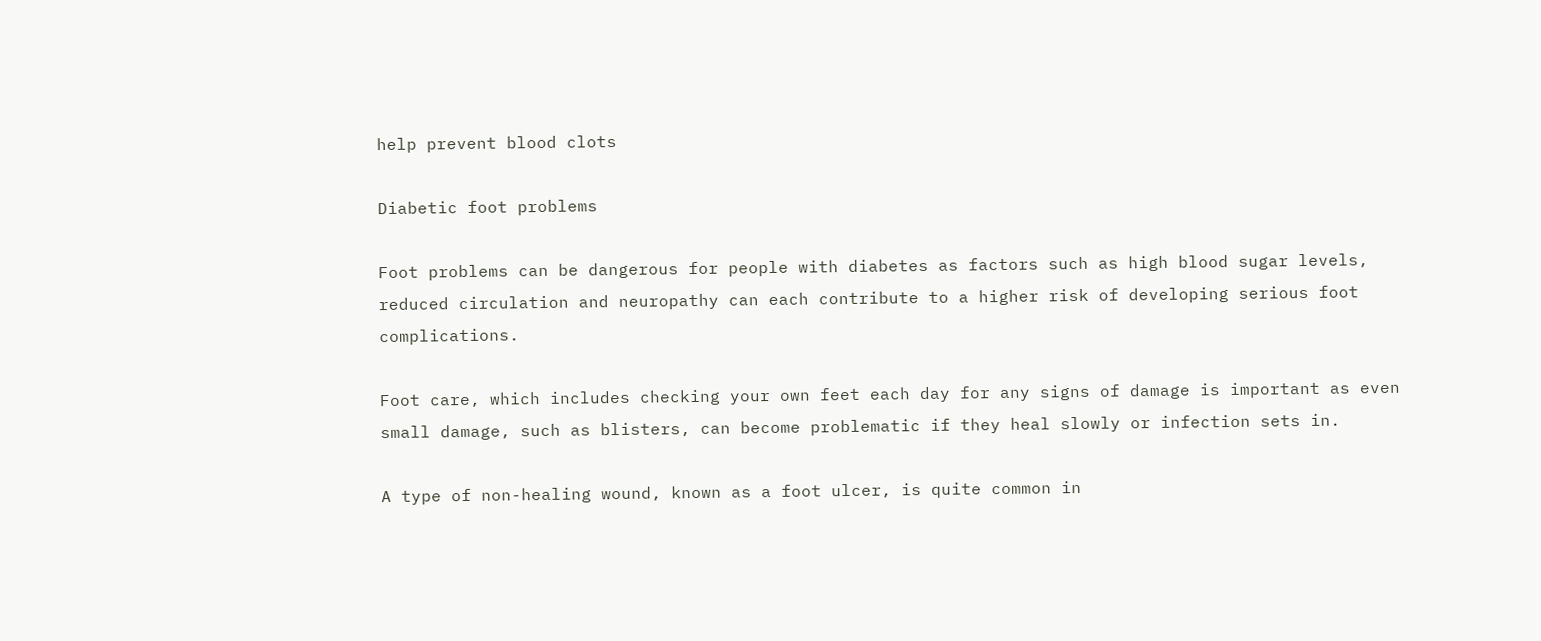help prevent blood clots

Diabetic foot problems

Foot problems can be dangerous for people with diabetes as factors such as high blood sugar levels, reduced circulation and neuropathy can each contribute to a higher risk of developing serious foot complications.

Foot care, which includes checking your own feet each day for any signs of damage is important as even small damage, such as blisters, can become problematic if they heal slowly or infection sets in.

A type of non-healing wound, known as a foot ulcer, is quite common in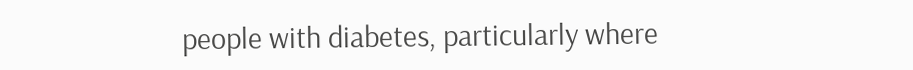people with diabetes, particularly where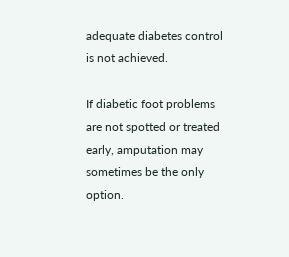adequate diabetes control is not achieved.

If diabetic foot problems are not spotted or treated early, amputation may sometimes be the only option.